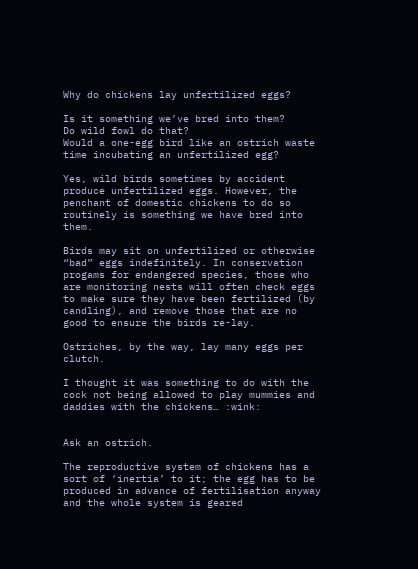Why do chickens lay unfertilized eggs?

Is it something we’ve bred into them?
Do wild fowl do that?
Would a one-egg bird like an ostrich waste time incubating an unfertilized egg?

Yes, wild birds sometimes by accident produce unfertilized eggs. However, the penchant of domestic chickens to do so routinely is something we have bred into them.

Birds may sit on unfertilized or otherwise “bad” eggs indefinitely. In conservation progams for endangered species, those who are monitoring nests will often check eggs to make sure they have been fertilized (by candling), and remove those that are no good to ensure the birds re-lay.

Ostriches, by the way, lay many eggs per clutch.

I thought it was something to do with the cock not being allowed to play mummies and daddies with the chickens… :wink:


Ask an ostrich.

The reproductive system of chickens has a sort of ‘inertia’ to it; the egg has to be produced in advance of fertilisation anyway and the whole system is geared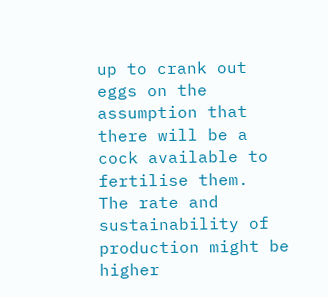up to crank out eggs on the assumption that there will be a cock available to fertilise them.
The rate and sustainability of production might be higher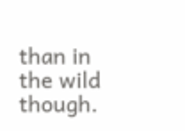than in the wild though.